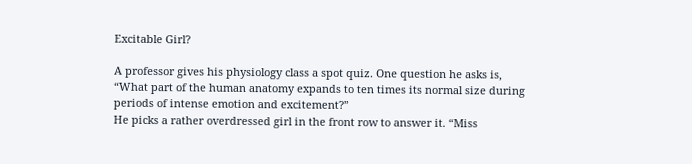Excitable Girl?

A professor gives his physiology class a spot quiz. One question he asks is, “What part of the human anatomy expands to ten times its normal size during periods of intense emotion and excitement?”
He picks a rather overdressed girl in the front row to answer it. “Miss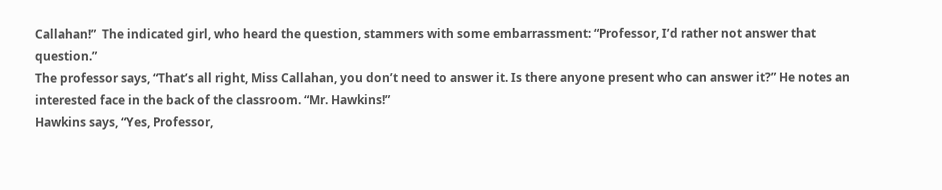Callahan!”  The indicated girl, who heard the question, stammers with some embarrassment: “Professor, I’d rather not answer that question.”
The professor says, “That’s all right, Miss Callahan, you don’t need to answer it. Is there anyone present who can answer it?” He notes an interested face in the back of the classroom. “Mr. Hawkins!”
Hawkins says, “Yes, Professor,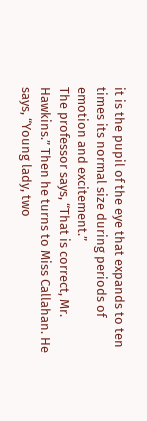it is the pupil of the eye that expands to ten times its normal size during periods of emotion and excitement.”
The professor says, “That is correct, Mr. Hawkins.” Then he turns to Miss Callahan. He says, “Young lady, two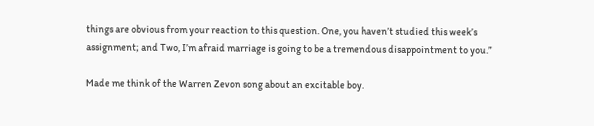things are obvious from your reaction to this question. One, you haven’t studied this week’s assignment; and Two, I’m afraid marriage is going to be a tremendous disappointment to you.”

Made me think of the Warren Zevon song about an excitable boy.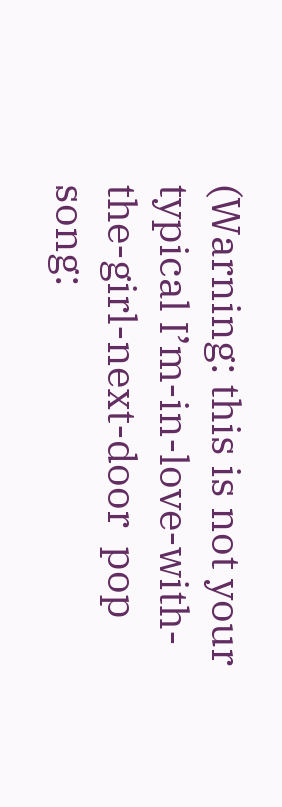(Warning: this is not your typical I’m-in-love-with-the-girl-next-door  pop song: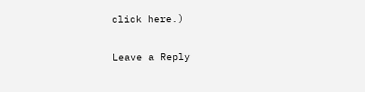click here.)

Leave a Reply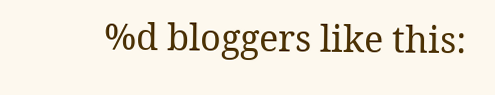%d bloggers like this: